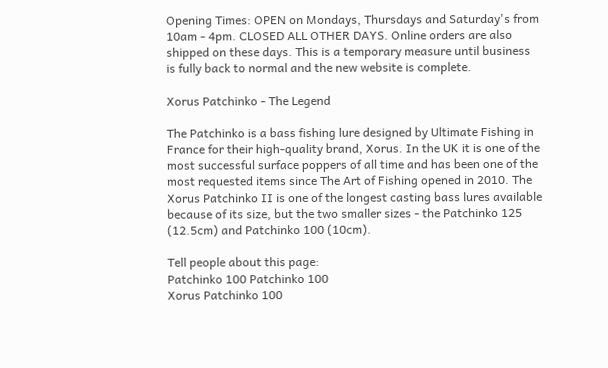Opening Times: OPEN on Mondays, Thursdays and Saturday's from 10am - 4pm. CLOSED ALL OTHER DAYS. Online orders are also shipped on these days. This is a temporary measure until business is fully back to normal and the new website is complete.

Xorus Patchinko - The Legend

The Patchinko is a bass fishing lure designed by Ultimate Fishing in France for their high-quality brand, Xorus. In the UK it is one of the most successful surface poppers of all time and has been one of the most requested items since The Art of Fishing opened in 2010. The Xorus Patchinko II is one of the longest casting bass lures available because of its size, but the two smaller sizes - the Patchinko 125 (12.5cm) and Patchinko 100 (10cm).

Tell people about this page:
Patchinko 100 Patchinko 100
Xorus Patchinko 100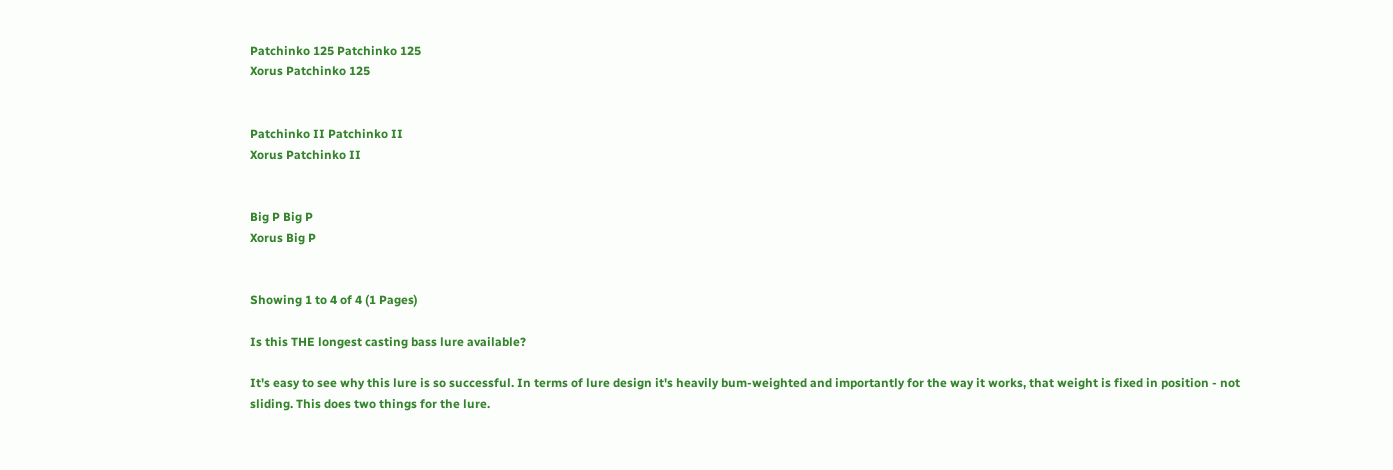Patchinko 125 Patchinko 125
Xorus Patchinko 125


Patchinko II Patchinko II
Xorus Patchinko II


Big P Big P
Xorus Big P


Showing 1 to 4 of 4 (1 Pages)

Is this THE longest casting bass lure available?

It's easy to see why this lure is so successful. In terms of lure design it's heavily bum-weighted and importantly for the way it works, that weight is fixed in position - not sliding. This does two things for the lure.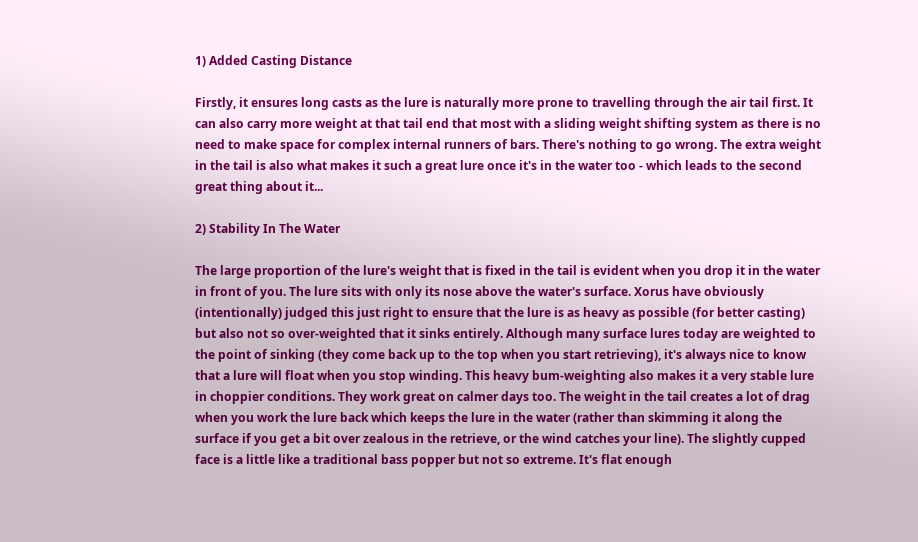1) Added Casting Distance

Firstly, it ensures long casts as the lure is naturally more prone to travelling through the air tail first. It can also carry more weight at that tail end that most with a sliding weight shifting system as there is no need to make space for complex internal runners of bars. There's nothing to go wrong. The extra weight in the tail is also what makes it such a great lure once it's in the water too - which leads to the second great thing about it...

2) Stability In The Water

The large proportion of the lure's weight that is fixed in the tail is evident when you drop it in the water in front of you. The lure sits with only its nose above the water's surface. Xorus have obviously (intentionally) judged this just right to ensure that the lure is as heavy as possible (for better casting) but also not so over-weighted that it sinks entirely. Although many surface lures today are weighted to the point of sinking (they come back up to the top when you start retrieving), it's always nice to know that a lure will float when you stop winding. This heavy bum-weighting also makes it a very stable lure in choppier conditions. They work great on calmer days too. The weight in the tail creates a lot of drag when you work the lure back which keeps the lure in the water (rather than skimming it along the surface if you get a bit over zealous in the retrieve, or the wind catches your line). The slightly cupped face is a little like a traditional bass popper but not so extreme. It's flat enough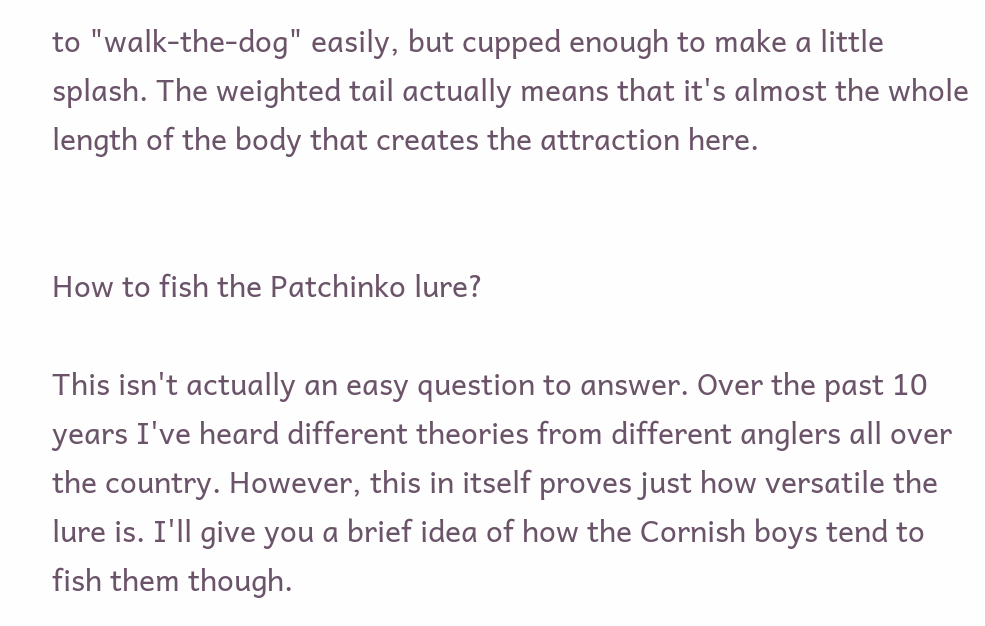to "walk-the-dog" easily, but cupped enough to make a little splash. The weighted tail actually means that it's almost the whole length of the body that creates the attraction here.


How to fish the Patchinko lure?

This isn't actually an easy question to answer. Over the past 10 years I've heard different theories from different anglers all over the country. However, this in itself proves just how versatile the lure is. I'll give you a brief idea of how the Cornish boys tend to fish them though.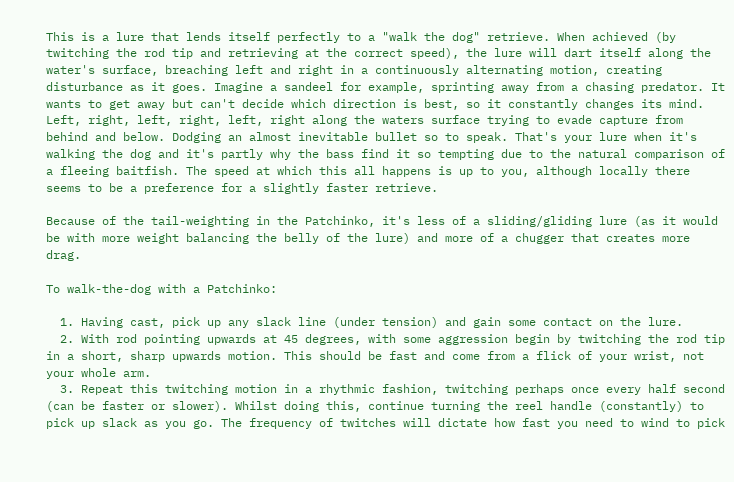This is a lure that lends itself perfectly to a "walk the dog" retrieve. When achieved (by twitching the rod tip and retrieving at the correct speed), the lure will dart itself along the water's surface, breaching left and right in a continuously alternating motion, creating disturbance as it goes. Imagine a sandeel for example, sprinting away from a chasing predator. It wants to get away but can't decide which direction is best, so it constantly changes its mind. Left, right, left, right, left, right along the waters surface trying to evade capture from behind and below. Dodging an almost inevitable bullet so to speak. That's your lure when it's walking the dog and it's partly why the bass find it so tempting due to the natural comparison of a fleeing baitfish. The speed at which this all happens is up to you, although locally there seems to be a preference for a slightly faster retrieve.

Because of the tail-weighting in the Patchinko, it's less of a sliding/gliding lure (as it would be with more weight balancing the belly of the lure) and more of a chugger that creates more drag.

To walk-the-dog with a Patchinko:

  1. Having cast, pick up any slack line (under tension) and gain some contact on the lure.
  2. With rod pointing upwards at 45 degrees, with some aggression begin by twitching the rod tip in a short, sharp upwards motion. This should be fast and come from a flick of your wrist, not your whole arm.
  3. Repeat this twitching motion in a rhythmic fashion, twitching perhaps once every half second (can be faster or slower). Whilst doing this, continue turning the reel handle (constantly) to pick up slack as you go. The frequency of twitches will dictate how fast you need to wind to pick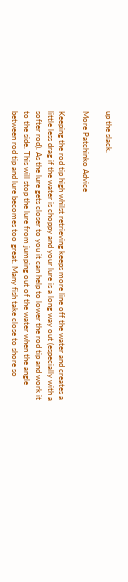up the slack.

More Patchinko Advice

Keeping the rod tip high whilst retrieving keeps more line off the water and creates a little less drag if the water is choppy and your lure is a long way out (especially with a  softer rod). As the lure gets closer to you it can help to lower the rod tip and work it to the side. This will stop the lure from jumping out of the water when the angle between rod tip and lure becomes too great. Many fish take close to shore so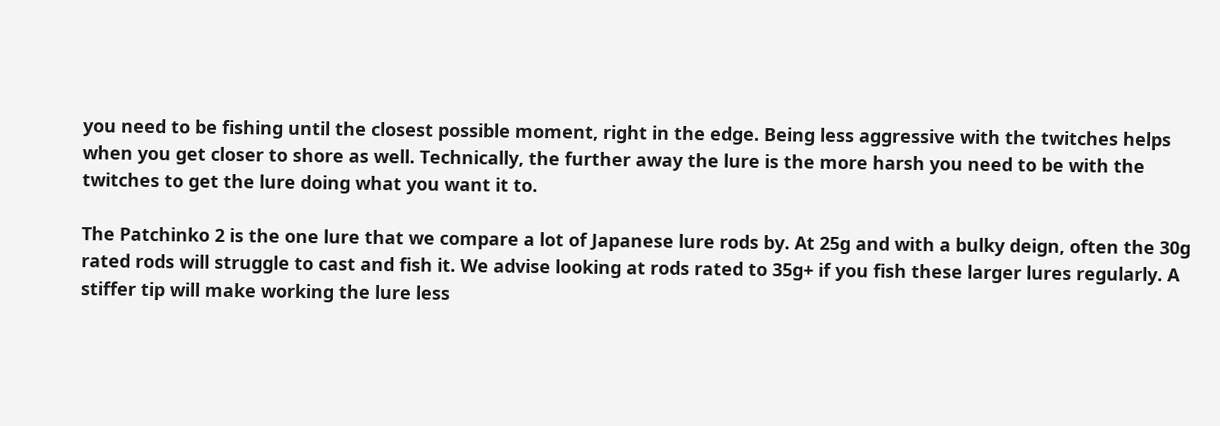you need to be fishing until the closest possible moment, right in the edge. Being less aggressive with the twitches helps when you get closer to shore as well. Technically, the further away the lure is the more harsh you need to be with the twitches to get the lure doing what you want it to.

The Patchinko 2 is the one lure that we compare a lot of Japanese lure rods by. At 25g and with a bulky deign, often the 30g rated rods will struggle to cast and fish it. We advise looking at rods rated to 35g+ if you fish these larger lures regularly. A stiffer tip will make working the lure less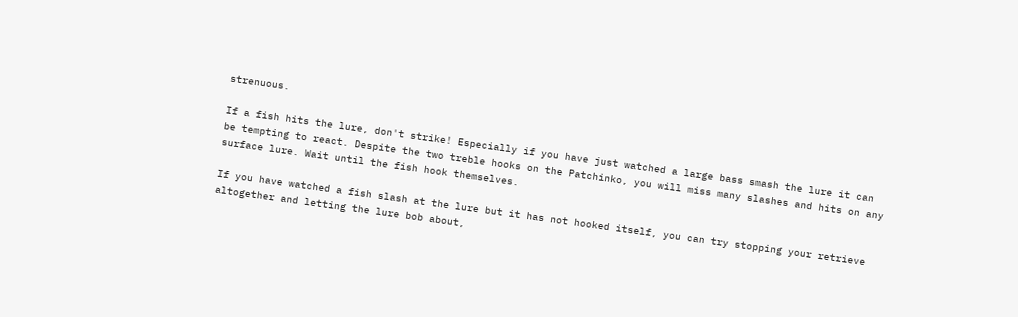strenuous.

If a fish hits the lure, don't strike! Especially if you have just watched a large bass smash the lure it can be tempting to react. Despite the two treble hooks on the Patchinko, you will miss many slashes and hits on any surface lure. Wait until the fish hook themselves.

If you have watched a fish slash at the lure but it has not hooked itself, you can try stopping your retrieve altogether and letting the lure bob about,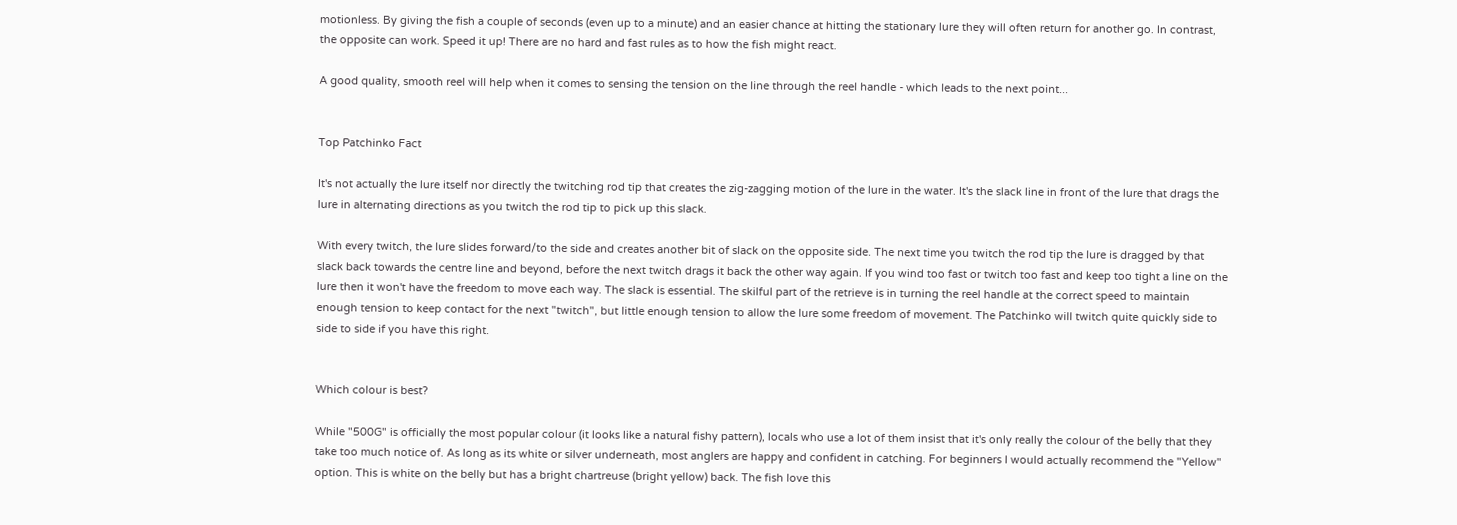motionless. By giving the fish a couple of seconds (even up to a minute) and an easier chance at hitting the stationary lure they will often return for another go. In contrast, the opposite can work. Speed it up! There are no hard and fast rules as to how the fish might react.

A good quality, smooth reel will help when it comes to sensing the tension on the line through the reel handle - which leads to the next point...


Top Patchinko Fact

It's not actually the lure itself nor directly the twitching rod tip that creates the zig-zagging motion of the lure in the water. It's the slack line in front of the lure that drags the lure in alternating directions as you twitch the rod tip to pick up this slack.

With every twitch, the lure slides forward/to the side and creates another bit of slack on the opposite side. The next time you twitch the rod tip the lure is dragged by that slack back towards the centre line and beyond, before the next twitch drags it back the other way again. If you wind too fast or twitch too fast and keep too tight a line on the lure then it won't have the freedom to move each way. The slack is essential. The skilful part of the retrieve is in turning the reel handle at the correct speed to maintain enough tension to keep contact for the next "twitch", but little enough tension to allow the lure some freedom of movement. The Patchinko will twitch quite quickly side to side to side if you have this right.


Which colour is best?

While "500G" is officially the most popular colour (it looks like a natural fishy pattern), locals who use a lot of them insist that it's only really the colour of the belly that they take too much notice of. As long as its white or silver underneath, most anglers are happy and confident in catching. For beginners I would actually recommend the "Yellow" option. This is white on the belly but has a bright chartreuse (bright yellow) back. The fish love this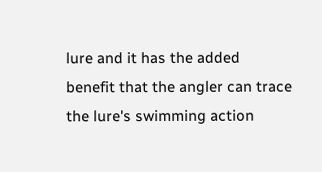lure and it has the added benefit that the angler can trace the lure's swimming action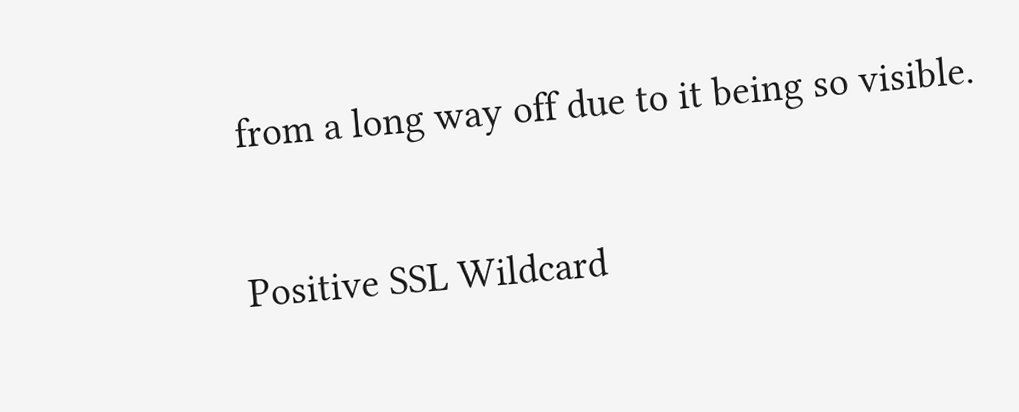from a long way off due to it being so visible.

Positive SSL Wildcard